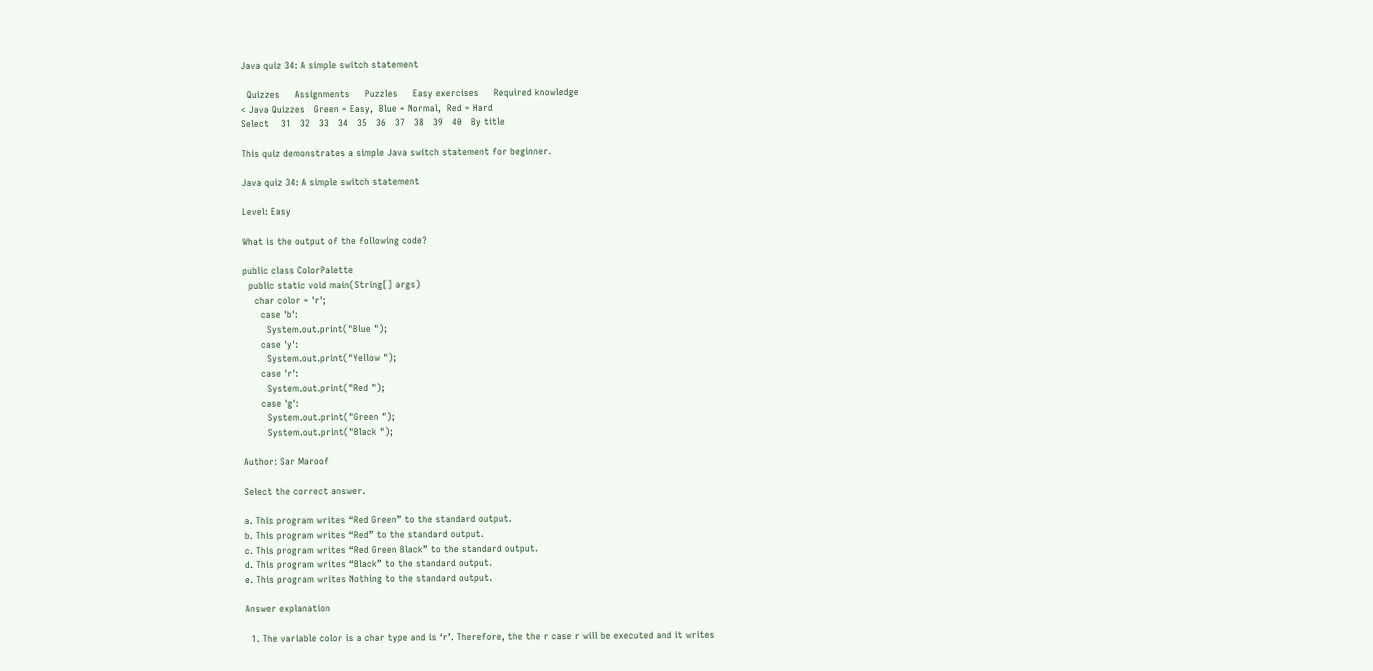Java quiz 34: A simple switch statement

  Quizzes     Assignments     Puzzles     Easy exercises     Required knowledge
< Java Quizzes   Green = Easy,  Blue = Normal,  Red = Hard
Select    31   32   33   34   35   36   37   38   39   40   By title

This quiz demonstrates a simple Java switch statement for beginner.

Java quiz 34: A simple switch statement

Level: Easy

What is the output of the following code?

public class ColorPalette
  public static void main(String[] args)
    char color = 'r';
      case 'b':
        System.out.print("Blue ");
      case 'y':
        System.out.print("Yellow ");
      case 'r':
        System.out.print("Red ");
      case 'g':
        System.out.print("Green ");
        System.out.print("Black ");

Author: Sar Maroof

Select the correct answer.

a. This program writes “Red Green” to the standard output.
b. This program writes “Red” to the standard output.
c. This program writes “Red Green Black” to the standard output.
d. This program writes “Black” to the standard output.
e. This program writes Nothing to the standard output.

Answer explanation

  1. The variable color is a char type and is ‘r’. Therefore, the the r case r will be executed and it writes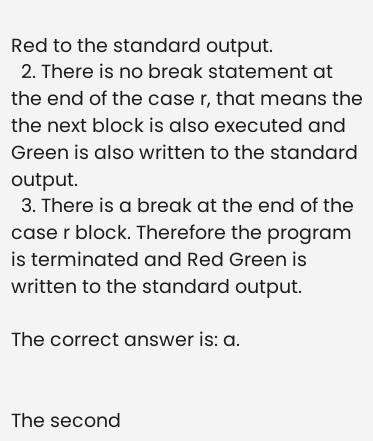Red to the standard output.
  2. There is no break statement at the end of the case r, that means the the next block is also executed and Green is also written to the standard output.
  3. There is a break at the end of the case r block. Therefore the program is terminated and Red Green is written to the standard output.

The correct answer is: a.


The second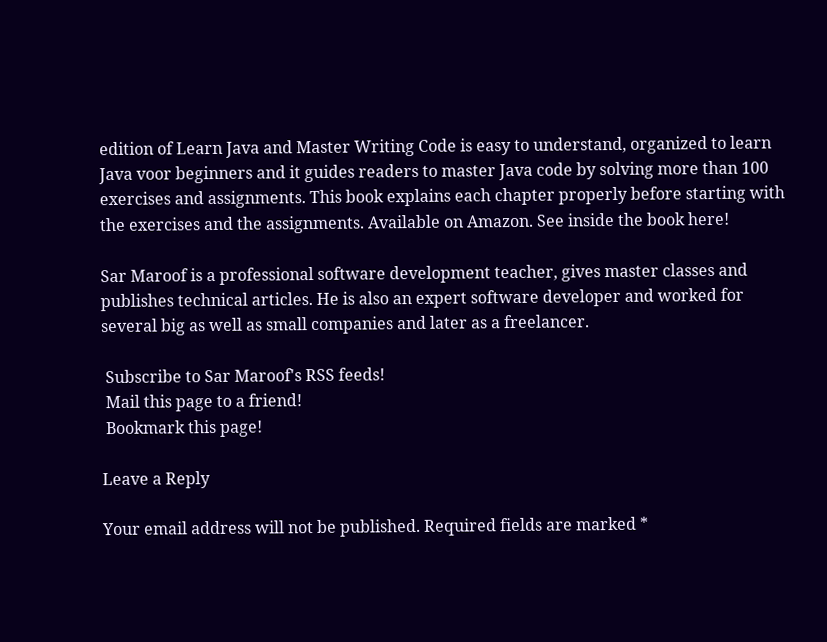edition of Learn Java and Master Writing Code is easy to understand, organized to learn Java voor beginners and it guides readers to master Java code by solving more than 100 exercises and assignments. This book explains each chapter properly before starting with the exercises and the assignments. Available on Amazon. See inside the book here!

Sar Maroof is a professional software development teacher, gives master classes and publishes technical articles. He is also an expert software developer and worked for several big as well as small companies and later as a freelancer.

 Subscribe to Sar Maroof's RSS feeds!
 Mail this page to a friend!
 Bookmark this page!

Leave a Reply

Your email address will not be published. Required fields are marked *